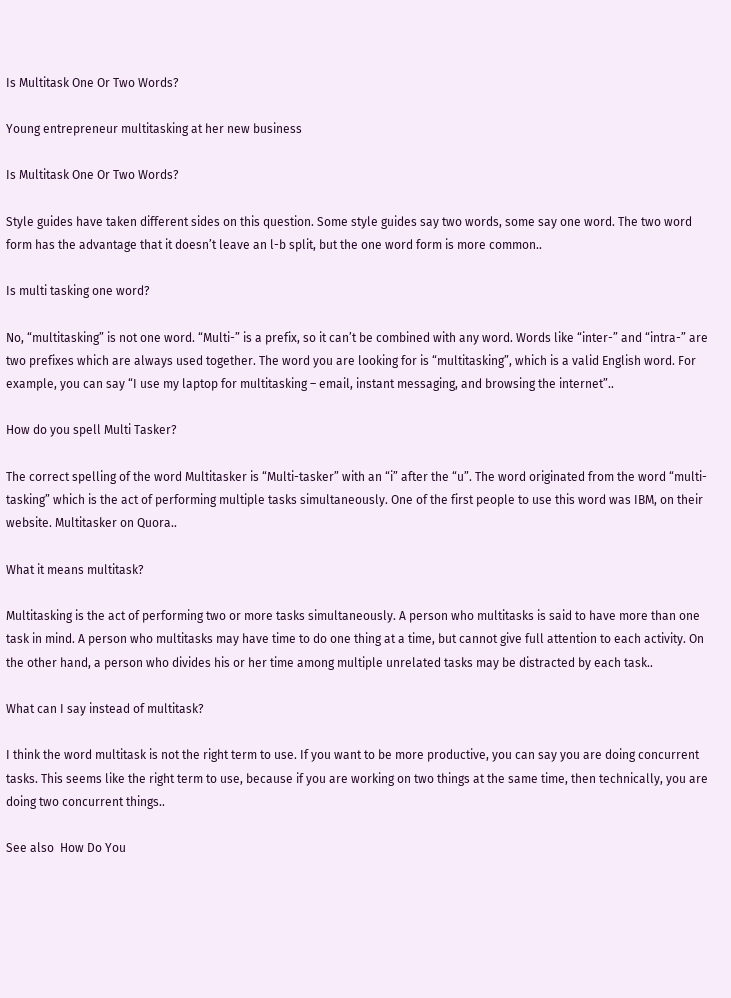Is Multitask One Or Two Words?

Young entrepreneur multitasking at her new business

Is Multitask One Or Two Words?

Style guides have taken different sides on this question. Some style guides say two words, some say one word. The two word form has the advantage that it doesn’t leave an l-b split, but the one word form is more common..

Is multi tasking one word?

No, “multitasking” is not one word. “Multi-” is a prefix, so it can’t be combined with any word. Words like “inter-” and “intra-” are two prefixes which are always used together. The word you are looking for is “multitasking”, which is a valid English word. For example, you can say “I use my laptop for multitasking – email, instant messaging, and browsing the internet”..

How do you spell Multi Tasker?

The correct spelling of the word Multitasker is “Multi-tasker” with an “i” after the “u”. The word originated from the word “multi-tasking” which is the act of performing multiple tasks simultaneously. One of the first people to use this word was IBM, on their website. Multitasker on Quora..

What it means multitask?

Multitasking is the act of performing two or more tasks simultaneously. A person who multitasks is said to have more than one task in mind. A person who multitasks may have time to do one thing at a time, but cannot give full attention to each activity. On the other hand, a person who divides his or her time among multiple unrelated tasks may be distracted by each task..

What can I say instead of multitask?

I think the word multitask is not the right term to use. If you want to be more productive, you can say you are doing concurrent tasks. This seems like the right term to use, because if you are working on two things at the same time, then technically, you are doing two concurrent things..

See also  How Do You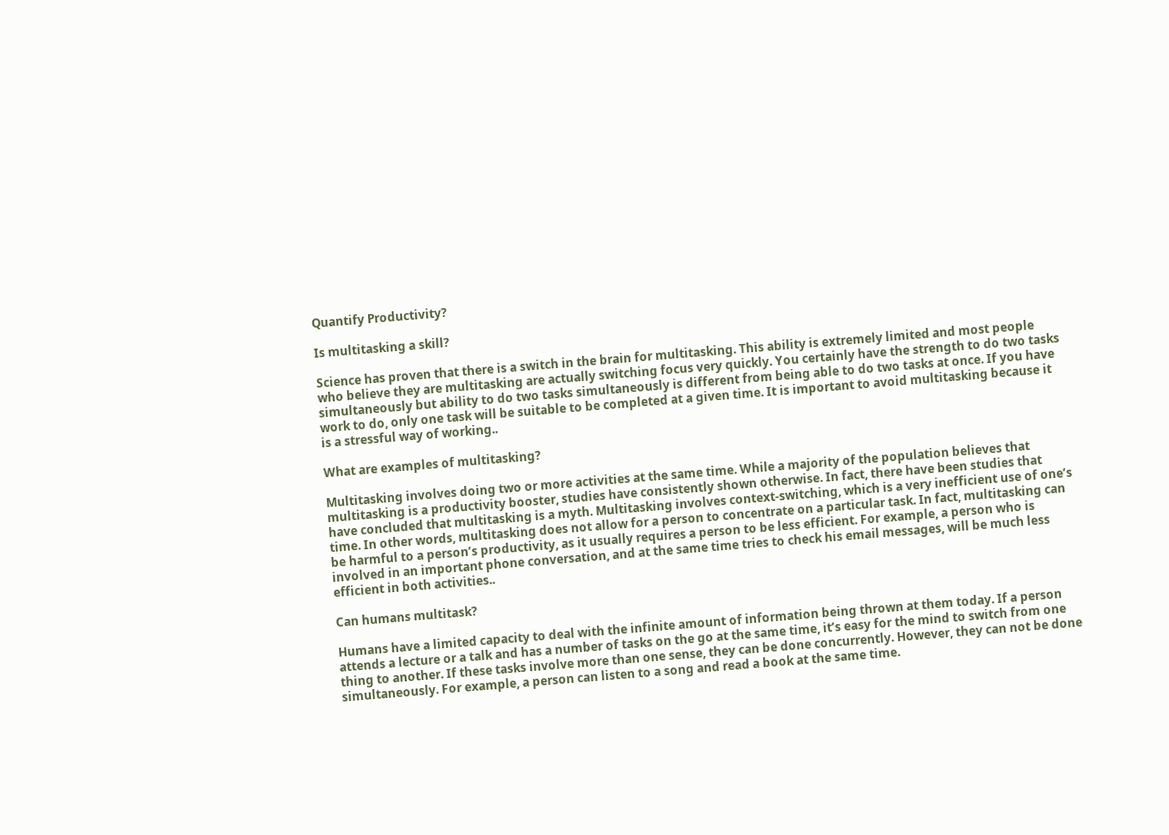Quantify Productivity?

Is multitasking a skill?

Science has proven that there is a switch in the brain for multitasking. This ability is extremely limited and most people who believe they are multitasking are actually switching focus very quickly. You certainly have the strength to do two tasks simultaneously but ability to do two tasks simultaneously is different from being able to do two tasks at once. If you have work to do, only one task will be suitable to be completed at a given time. It is important to avoid multitasking because it is a stressful way of working..

What are examples of multitasking?

Multitasking involves doing two or more activities at the same time. While a majority of the population believes that multitasking is a productivity booster, studies have consistently shown otherwise. In fact, there have been studies that have concluded that multitasking is a myth. Multitasking involves context-switching, which is a very inefficient use of one’s time. In other words, multitasking does not allow for a person to concentrate on a particular task. In fact, multitasking can be harmful to a person’s productivity, as it usually requires a person to be less efficient. For example, a person who is involved in an important phone conversation, and at the same time tries to check his email messages, will be much less efficient in both activities..

Can humans multitask?

Humans have a limited capacity to deal with the infinite amount of information being thrown at them today. If a person attends a lecture or a talk and has a number of tasks on the go at the same time, it’s easy for the mind to switch from one thing to another. If these tasks involve more than one sense, they can be done concurrently. However, they can not be done simultaneously. For example, a person can listen to a song and read a book at the same time.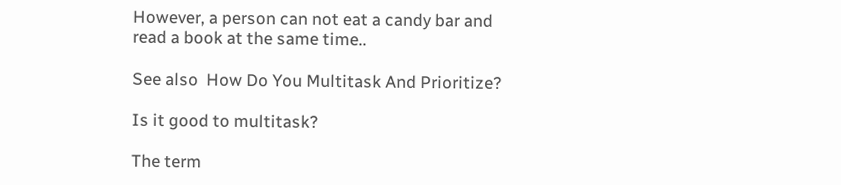However, a person can not eat a candy bar and read a book at the same time..

See also  How Do You Multitask And Prioritize?

Is it good to multitask?

The term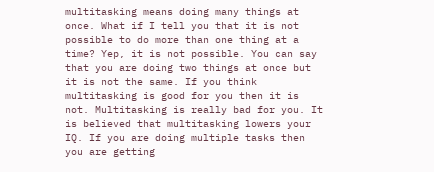multitasking means doing many things at once. What if I tell you that it is not possible to do more than one thing at a time? Yep, it is not possible. You can say that you are doing two things at once but it is not the same. If you think multitasking is good for you then it is not. Multitasking is really bad for you. It is believed that multitasking lowers your IQ. If you are doing multiple tasks then you are getting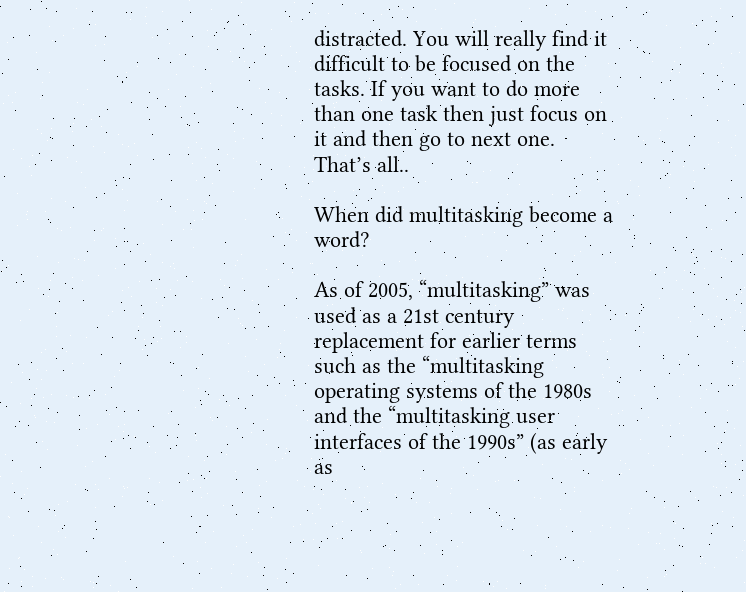distracted. You will really find it difficult to be focused on the tasks. If you want to do more than one task then just focus on it and then go to next one. That’s all..

When did multitasking become a word?

As of 2005, “multitasking” was used as a 21st century replacement for earlier terms such as the “multitasking operating systems of the 1980s and the “multitasking user interfaces of the 1990s” (as early as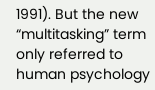1991). But the new “multitasking” term only referred to human psychology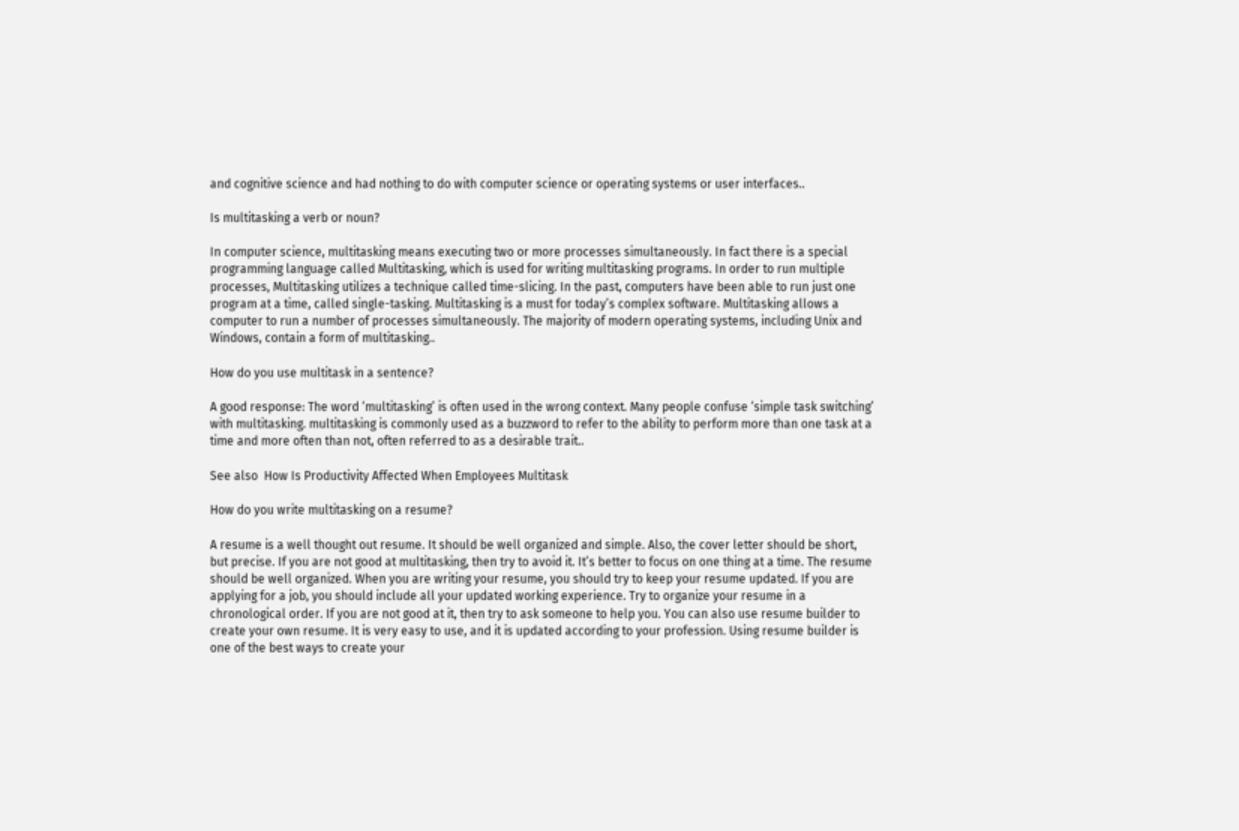and cognitive science and had nothing to do with computer science or operating systems or user interfaces..

Is multitasking a verb or noun?

In computer science, multitasking means executing two or more processes simultaneously. In fact there is a special programming language called Multitasking, which is used for writing multitasking programs. In order to run multiple processes, Multitasking utilizes a technique called time-slicing. In the past, computers have been able to run just one program at a time, called single-tasking. Multitasking is a must for today’s complex software. Multitasking allows a computer to run a number of processes simultaneously. The majority of modern operating systems, including Unix and Windows, contain a form of multitasking..

How do you use multitask in a sentence?

A good response: The word ‘multitasking’ is often used in the wrong context. Many people confuse ‘simple task switching’ with multitasking. multitasking is commonly used as a buzzword to refer to the ability to perform more than one task at a time and more often than not, often referred to as a desirable trait..

See also  How Is Productivity Affected When Employees Multitask

How do you write multitasking on a resume?

A resume is a well thought out resume. It should be well organized and simple. Also, the cover letter should be short, but precise. If you are not good at multitasking, then try to avoid it. It’s better to focus on one thing at a time. The resume should be well organized. When you are writing your resume, you should try to keep your resume updated. If you are applying for a job, you should include all your updated working experience. Try to organize your resume in a chronological order. If you are not good at it, then try to ask someone to help you. You can also use resume builder to create your own resume. It is very easy to use, and it is updated according to your profession. Using resume builder is one of the best ways to create your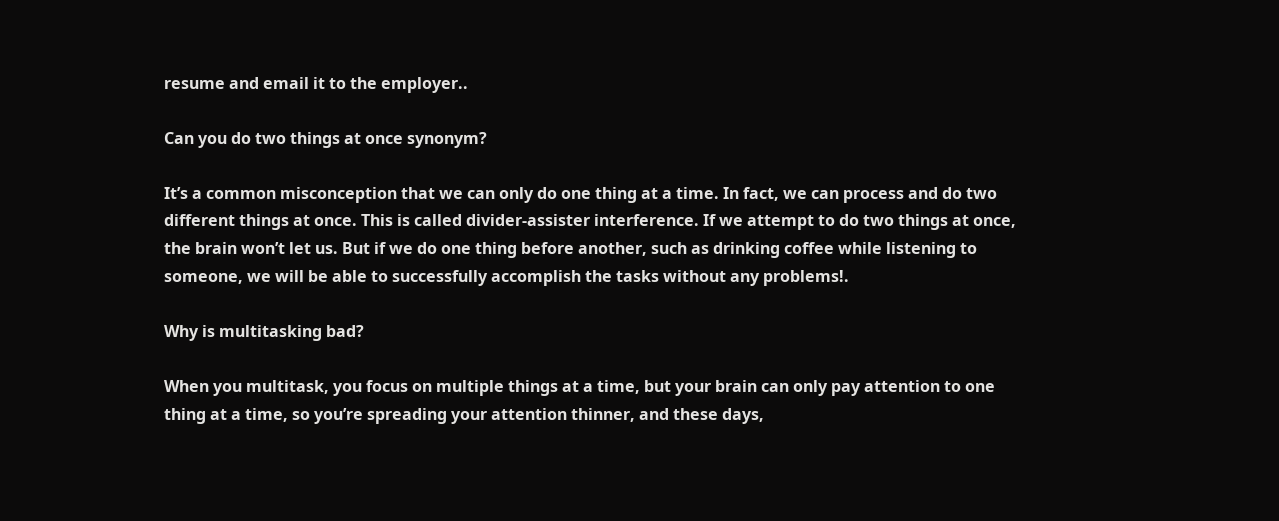resume and email it to the employer..

Can you do two things at once synonym?

It’s a common misconception that we can only do one thing at a time. In fact, we can process and do two different things at once. This is called divider-assister interference. If we attempt to do two things at once, the brain won’t let us. But if we do one thing before another, such as drinking coffee while listening to someone, we will be able to successfully accomplish the tasks without any problems!.

Why is multitasking bad?

When you multitask, you focus on multiple things at a time, but your brain can only pay attention to one thing at a time, so you’re spreading your attention thinner, and these days,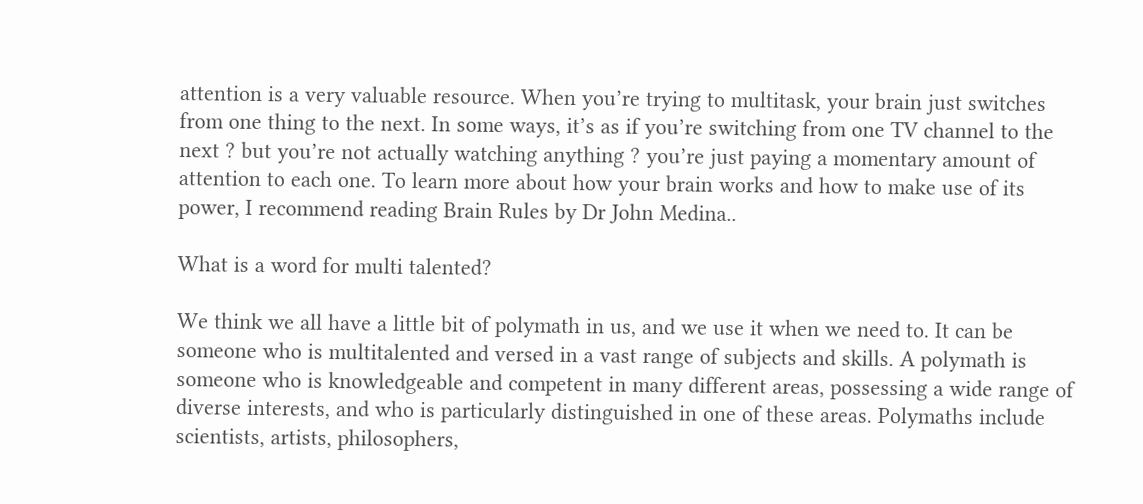attention is a very valuable resource. When you’re trying to multitask, your brain just switches from one thing to the next. In some ways, it’s as if you’re switching from one TV channel to the next ? but you’re not actually watching anything ? you’re just paying a momentary amount of attention to each one. To learn more about how your brain works and how to make use of its power, I recommend reading Brain Rules by Dr John Medina..

What is a word for multi talented?

We think we all have a little bit of polymath in us, and we use it when we need to. It can be someone who is multitalented and versed in a vast range of subjects and skills. A polymath is someone who is knowledgeable and competent in many different areas, possessing a wide range of diverse interests, and who is particularly distinguished in one of these areas. Polymaths include scientists, artists, philosophers,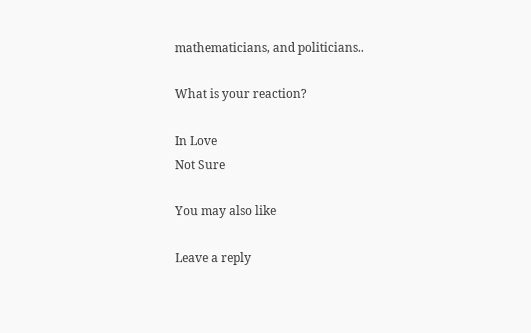mathematicians, and politicians..

What is your reaction?

In Love
Not Sure

You may also like

Leave a reply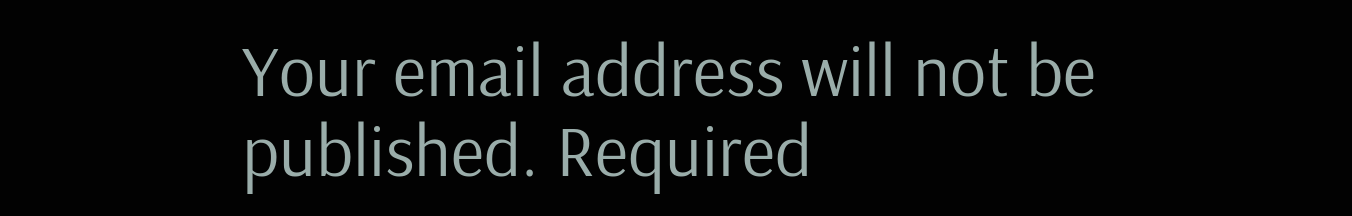Your email address will not be published. Required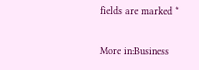fields are marked *

More in:Business